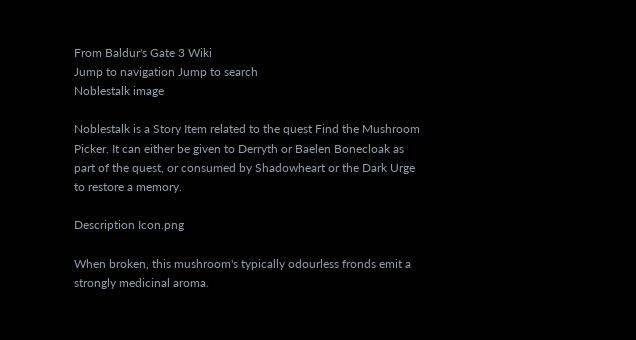From Baldur's Gate 3 Wiki
Jump to navigation Jump to search
Noblestalk image

Noblestalk is a Story Item related to the quest Find the Mushroom Picker. It can either be given to Derryth or Baelen Bonecloak as part of the quest, or consumed by Shadowheart or the Dark Urge to restore a memory.

Description Icon.png

When broken, this mushroom's typically odourless fronds emit a strongly medicinal aroma.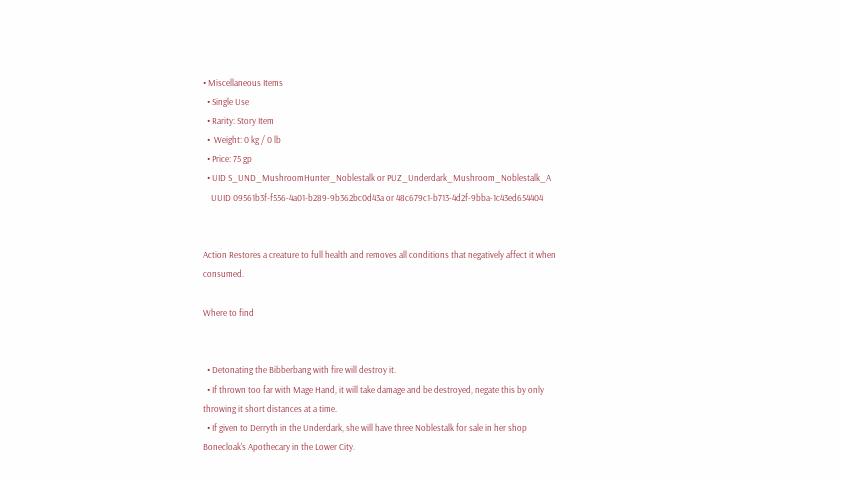• Miscellaneous Items
  • Single Use
  • Rarity: Story Item
  •  Weight: 0 kg / 0 lb
  • Price: 75 gp
  • UID S_UND_MushroomHunter_Noblestalk or PUZ_Underdark_Mushroom_Noblestalk_A
    UUID 09561b3f-f556-4a01-b289-9b362bc0d43a or 48c679c1-b713-4d2f-9bba-1c43ed654404


Action Restores a creature to full health and removes all conditions that negatively affect it when consumed.

Where to find


  • Detonating the Bibberbang with fire will destroy it.
  • If thrown too far with Mage Hand, it will take damage and be destroyed, negate this by only throwing it short distances at a time.
  • If given to Derryth in the Underdark, she will have three Noblestalk for sale in her shop Bonecloak's Apothecary in the Lower City.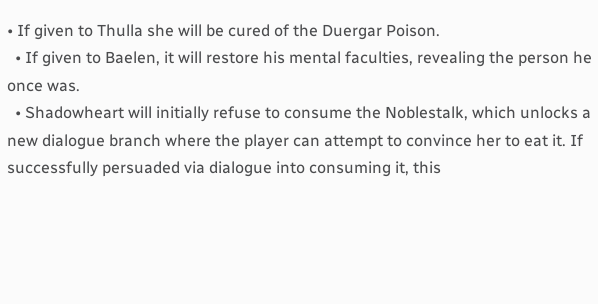• If given to Thulla she will be cured of the Duergar Poison.
  • If given to Baelen, it will restore his mental faculties, revealing the person he once was.
  • Shadowheart will initially refuse to consume the Noblestalk, which unlocks a new dialogue branch where the player can attempt to convince her to eat it. If successfully persuaded via dialogue into consuming it, this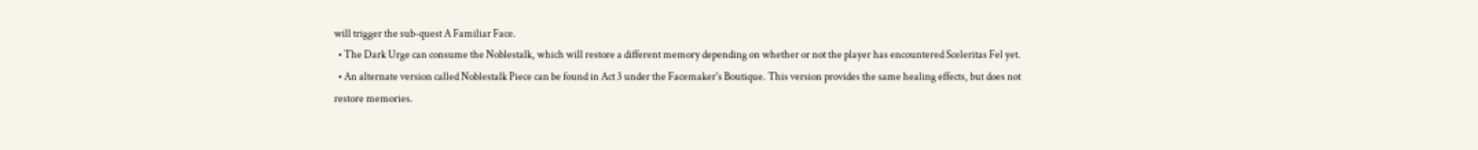will trigger the sub-quest A Familiar Face.
  • The Dark Urge can consume the Noblestalk, which will restore a different memory depending on whether or not the player has encountered Sceleritas Fel yet.
  • An alternate version called Noblestalk Piece can be found in Act 3 under the Facemaker's Boutique. This version provides the same healing effects, but does not restore memories.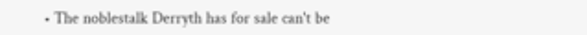• The noblestalk Derryth has for sale can't be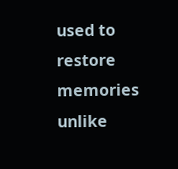used to restore memories unlike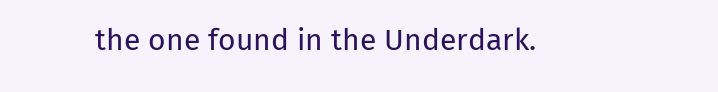the one found in the Underdark.